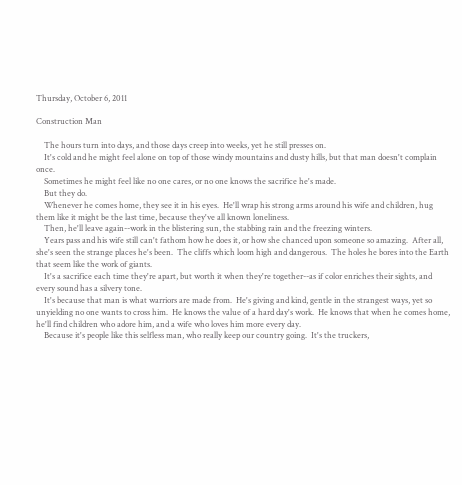Thursday, October 6, 2011

Construction Man

    The hours turn into days, and those days creep into weeks, yet he still presses on.
    It's cold and he might feel alone on top of those windy mountains and dusty hills, but that man doesn't complain once.
    Sometimes he might feel like no one cares, or no one knows the sacrifice he's made.
    But they do.
    Whenever he comes home, they see it in his eyes.  He'll wrap his strong arms around his wife and children, hug them like it might be the last time, because they've all known loneliness.
    Then, he'll leave again--work in the blistering sun, the stabbing rain and the freezing winters.
    Years pass and his wife still can't fathom how he does it, or how she chanced upon someone so amazing.  After all, she's seen the strange places he's been.  The cliffs which loom high and dangerous.  The holes he bores into the Earth that seem like the work of giants.
    It's a sacrifice each time they're apart, but worth it when they're together--as if color enriches their sights, and every sound has a silvery tone.
    It's because that man is what warriors are made from.  He's giving and kind, gentle in the strangest ways, yet so unyielding no one wants to cross him.  He knows the value of a hard day's work.  He knows that when he comes home, he'll find children who adore him, and a wife who loves him more every day.
    Because it's people like this selfless man, who really keep our country going.  It's the truckers,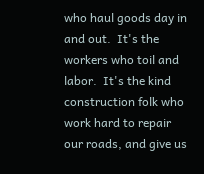who haul goods day in and out.  It's the workers who toil and labor.  It's the kind construction folk who work hard to repair our roads, and give us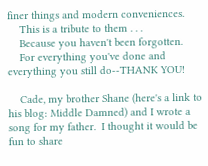finer things and modern conveniences.
    This is a tribute to them . . .
    Because you haven't been forgotten.
    For everything you've done and
everything you still do--THANK YOU!

    Cade, my brother Shane (here's a link to his blog: Middle Damned) and I wrote a song for my father.  I thought it would be fun to share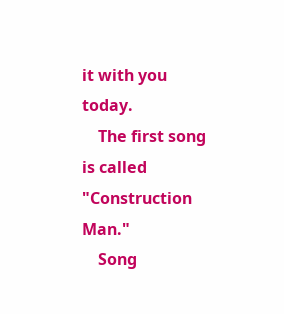it with you today.
    The first song is called "Construction Man."
    Song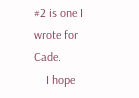#2 is one I wrote for Cade.
    I hope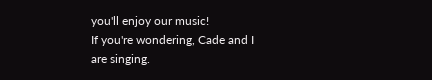you'll enjoy our music!
If you're wondering, Cade and I are singing.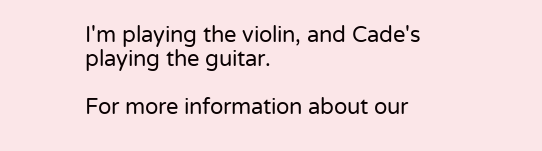I'm playing the violin, and Cade's playing the guitar.

For more information about our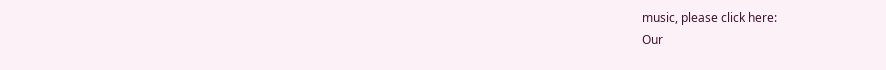music, please click here:
Our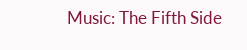Music: The Fifth Side